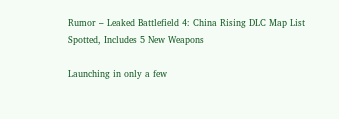Rumor – Leaked Battlefield 4: China Rising DLC Map List Spotted, Includes 5 New Weapons

Launching in only a few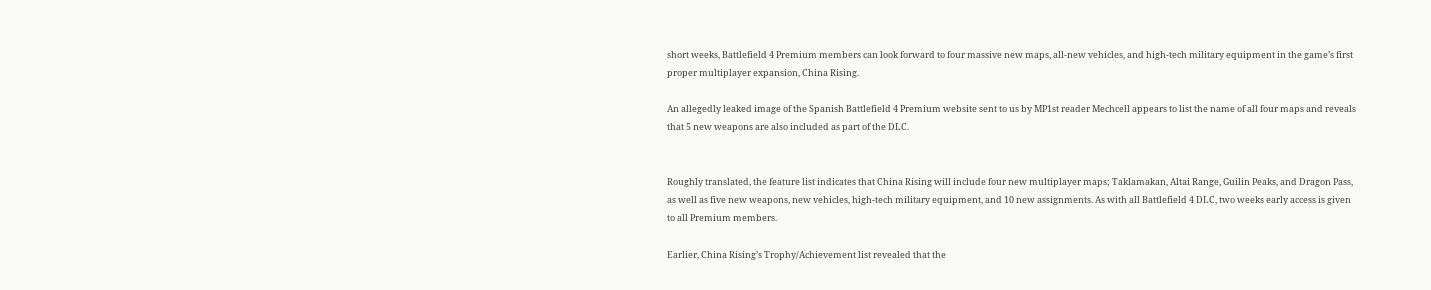short weeks, Battlefield 4 Premium members can look forward to four massive new maps, all-new vehicles, and high-tech military equipment in the game’s first proper multiplayer expansion, China Rising.

An allegedly leaked image of the Spanish Battlefield 4 Premium website sent to us by MP1st reader Mechcell appears to list the name of all four maps and reveals that 5 new weapons are also included as part of the DLC.


Roughly translated, the feature list indicates that China Rising will include four new multiplayer maps; Taklamakan, Altai Range, Guilin Peaks, and Dragon Pass, as well as five new weapons, new vehicles, high-tech military equipment, and 10 new assignments. As with all Battlefield 4 DLC, two weeks early access is given to all Premium members.

Earlier, China Rising’s Trophy/Achievement list revealed that the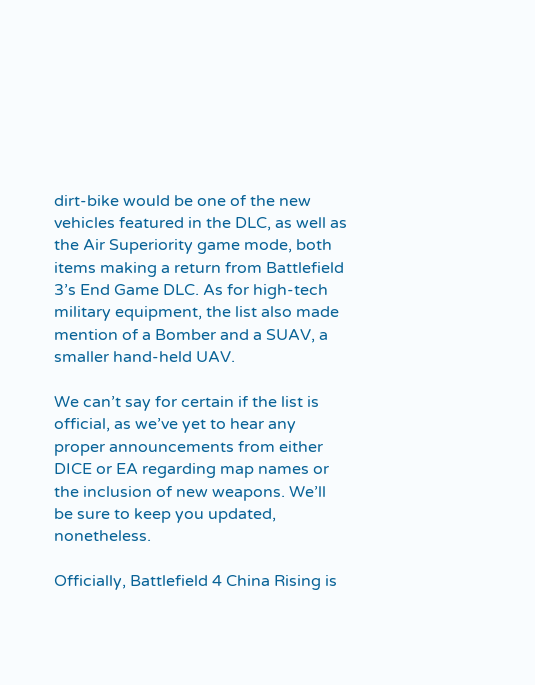dirt-bike would be one of the new vehicles featured in the DLC, as well as the Air Superiority game mode, both items making a return from Battlefield 3’s End Game DLC. As for high-tech military equipment, the list also made mention of a Bomber and a SUAV, a smaller hand-held UAV.

We can’t say for certain if the list is official, as we’ve yet to hear any proper announcements from either DICE or EA regarding map names or the inclusion of new weapons. We’ll be sure to keep you updated, nonetheless.

Officially, Battlefield 4 China Rising is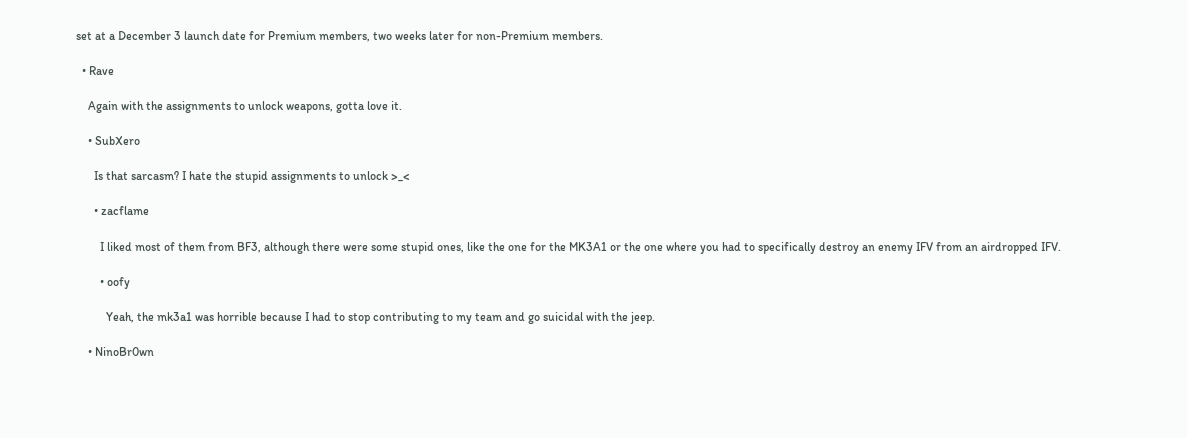set at a December 3 launch date for Premium members, two weeks later for non-Premium members.

  • Rave

    Again with the assignments to unlock weapons, gotta love it.

    • SubXero

      Is that sarcasm? I hate the stupid assignments to unlock >_<

      • zacflame

        I liked most of them from BF3, although there were some stupid ones, like the one for the MK3A1 or the one where you had to specifically destroy an enemy IFV from an airdropped IFV.

        • oofy

          Yeah, the mk3a1 was horrible because I had to stop contributing to my team and go suicidal with the jeep.

    • NinoBr0wn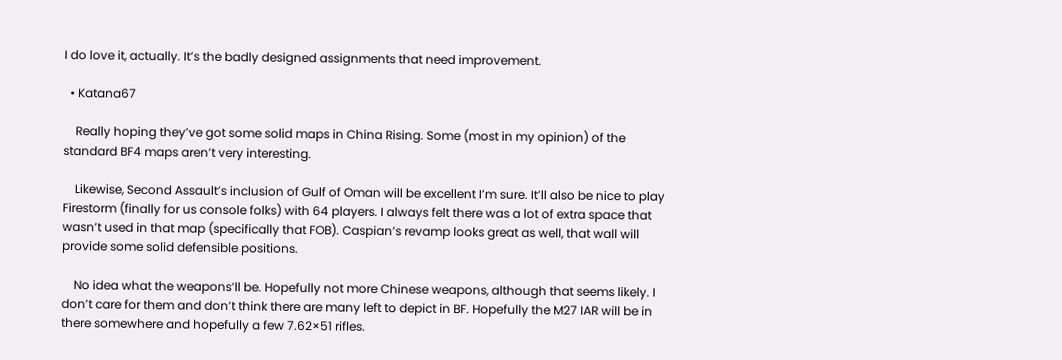I do love it, actually. It’s the badly designed assignments that need improvement.

  • Katana67

    Really hoping they’ve got some solid maps in China Rising. Some (most in my opinion) of the standard BF4 maps aren’t very interesting.

    Likewise, Second Assault’s inclusion of Gulf of Oman will be excellent I’m sure. It’ll also be nice to play Firestorm (finally for us console folks) with 64 players. I always felt there was a lot of extra space that wasn’t used in that map (specifically that FOB). Caspian’s revamp looks great as well, that wall will provide some solid defensible positions.

    No idea what the weapons’ll be. Hopefully not more Chinese weapons, although that seems likely. I don’t care for them and don’t think there are many left to depict in BF. Hopefully the M27 IAR will be in there somewhere and hopefully a few 7.62×51 rifles.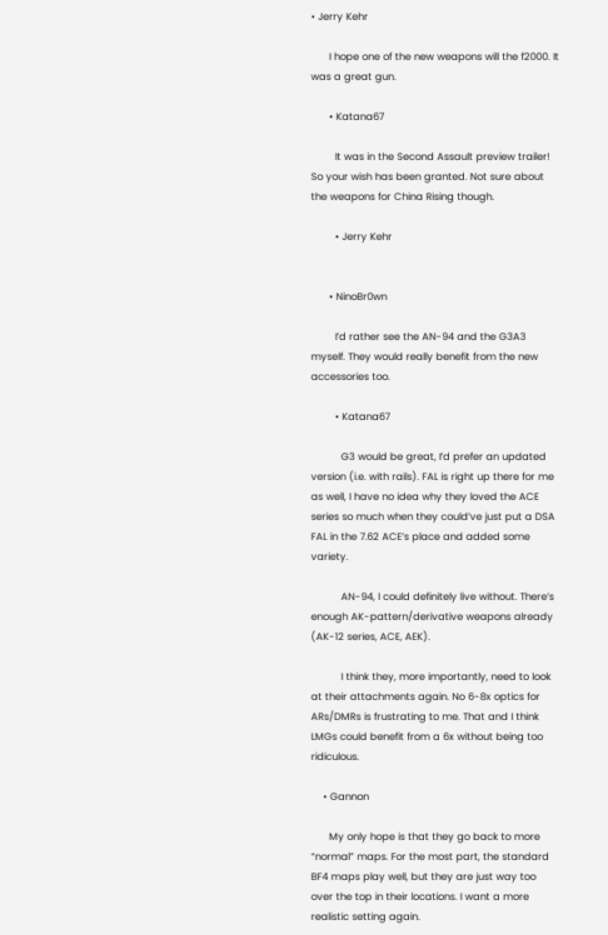• Jerry Kehr

      I hope one of the new weapons will the f2000. It was a great gun.

      • Katana67

        It was in the Second Assault preview trailer! So your wish has been granted. Not sure about the weapons for China Rising though.

        • Jerry Kehr


      • NinoBr0wn

        I’d rather see the AN-94 and the G3A3 myself. They would really benefit from the new accessories too.

        • Katana67

          G3 would be great, I’d prefer an updated version (i.e. with rails). FAL is right up there for me as well, I have no idea why they loved the ACE series so much when they could’ve just put a DSA FAL in the 7.62 ACE’s place and added some variety.

          AN-94, I could definitely live without. There’s enough AK-pattern/derivative weapons already (AK-12 series, ACE, AEK).

          I think they, more importantly, need to look at their attachments again. No 6-8x optics for ARs/DMRs is frustrating to me. That and I think LMGs could benefit from a 6x without being too ridiculous.

    • Gannon

      My only hope is that they go back to more “normal” maps. For the most part, the standard BF4 maps play well, but they are just way too over the top in their locations. I want a more realistic setting again.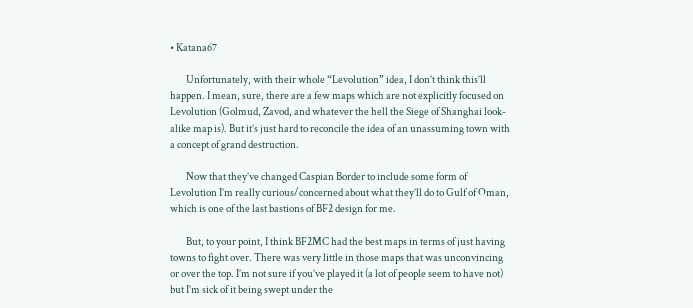• Katana67

        Unfortunately, with their whole “Levolution” idea, I don’t think this’ll happen. I mean, sure, there are a few maps which are not explicitly focused on Levolution (Golmud, Zavod, and whatever the hell the Siege of Shanghai look-alike map is). But it’s just hard to reconcile the idea of an unassuming town with a concept of grand destruction.

        Now that they’ve changed Caspian Border to include some form of Levolution I’m really curious/concerned about what they’ll do to Gulf of Oman, which is one of the last bastions of BF2 design for me.

        But, to your point, I think BF2MC had the best maps in terms of just having towns to fight over. There was very little in those maps that was unconvincing or over the top. I’m not sure if you’ve played it (a lot of people seem to have not) but I’m sick of it being swept under the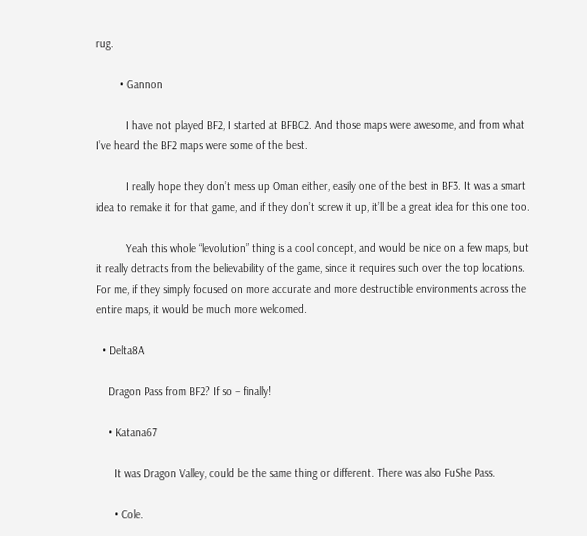rug.

        • Gannon

          I have not played BF2, I started at BFBC2. And those maps were awesome, and from what I’ve heard the BF2 maps were some of the best.

          I really hope they don’t mess up Oman either, easily one of the best in BF3. It was a smart idea to remake it for that game, and if they don’t screw it up, it’ll be a great idea for this one too.

          Yeah this whole “levolution” thing is a cool concept, and would be nice on a few maps, but it really detracts from the believability of the game, since it requires such over the top locations. For me, if they simply focused on more accurate and more destructible environments across the entire maps, it would be much more welcomed.

  • Delta8A

    Dragon Pass from BF2? If so – finally!

    • Katana67

      It was Dragon Valley, could be the same thing or different. There was also FuShe Pass.

      • Cole.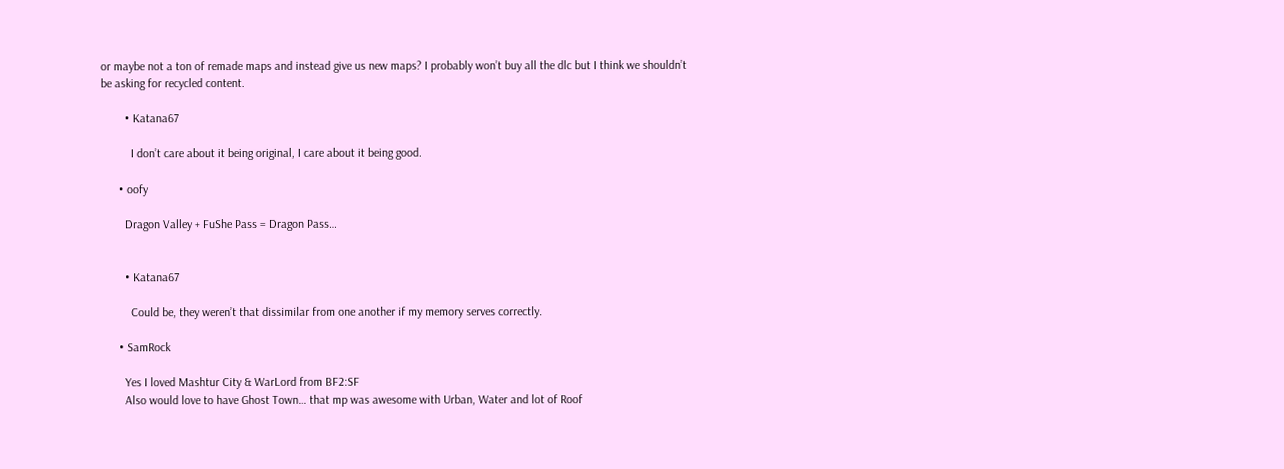or maybe not a ton of remade maps and instead give us new maps? I probably won’t buy all the dlc but I think we shouldn’t be asking for recycled content.

        • Katana67

          I don’t care about it being original, I care about it being good.

      • oofy

        Dragon Valley + FuShe Pass = Dragon Pass…


        • Katana67

          Could be, they weren’t that dissimilar from one another if my memory serves correctly.

      • SamRock

        Yes I loved Mashtur City & WarLord from BF2:SF
        Also would love to have Ghost Town… that mp was awesome with Urban, Water and lot of Roof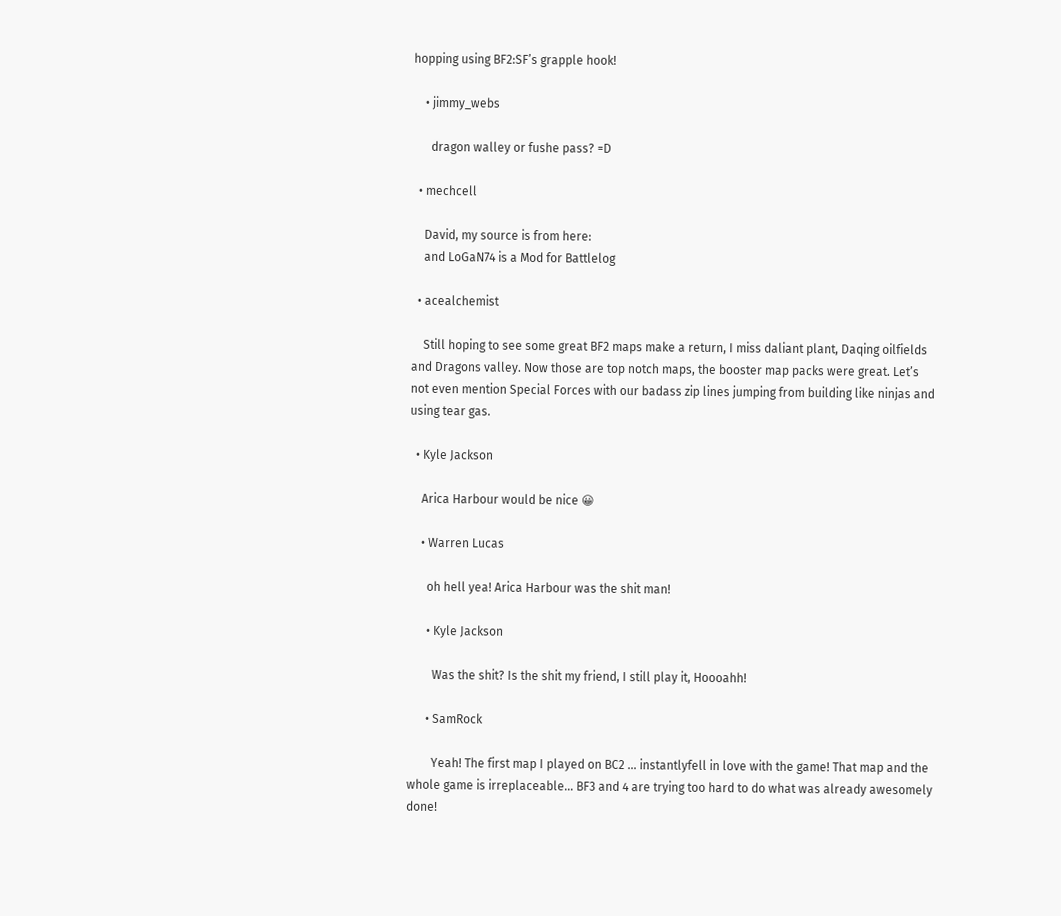hopping using BF2:SF’s grapple hook!

    • jimmy_webs

      dragon walley or fushe pass? =D

  • mechcell

    David, my source is from here:
    and LoGaN74 is a Mod for Battlelog

  • acealchemist

    Still hoping to see some great BF2 maps make a return, I miss daliant plant, Daqing oilfields and Dragons valley. Now those are top notch maps, the booster map packs were great. Let’s not even mention Special Forces with our badass zip lines jumping from building like ninjas and using tear gas.

  • Kyle Jackson

    Arica Harbour would be nice 😀

    • Warren Lucas

      oh hell yea! Arica Harbour was the shit man!

      • Kyle Jackson

        Was the shit? Is the shit my friend, I still play it, Hoooahh!

      • SamRock

        Yeah! The first map I played on BC2 … instantlyfell in love with the game! That map and the whole game is irreplaceable… BF3 and 4 are trying too hard to do what was already awesomely done!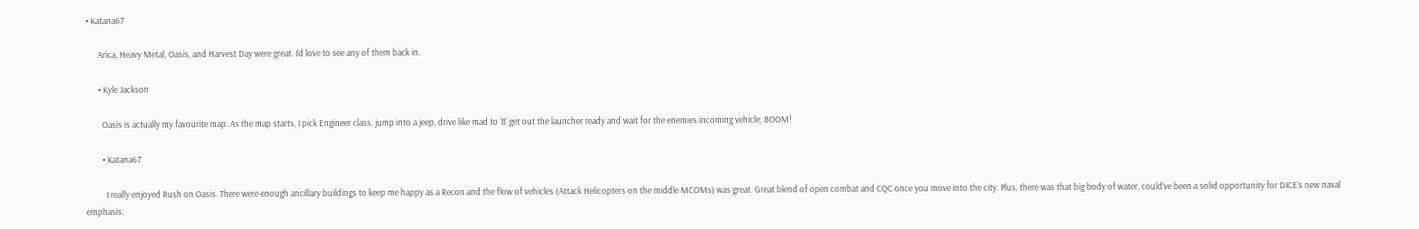• Katana67

      Arica, Heavy Metal, Oasis, and Harvest Day were great. I’d love to see any of them back in.

      • Kyle Jackson

        Oasis is actually my favourite map. As the map starts, I pick Engineer class, jump into a jeep, drive like mad to ‘B’ get out the launcher ready and wait for the enemies incoming vehicle, BOOM!

        • Katana67

          I really enjoyed Rush on Oasis. There were enough ancillary buildings to keep me happy as a Recon and the flow of vehicles (Attack Helicopters on the middle MCOMs) was great. Great blend of open combat and CQC once you move into the city. Plus, there was that big body of water, could’ve been a solid opportunity for DICE’s new naval emphasis.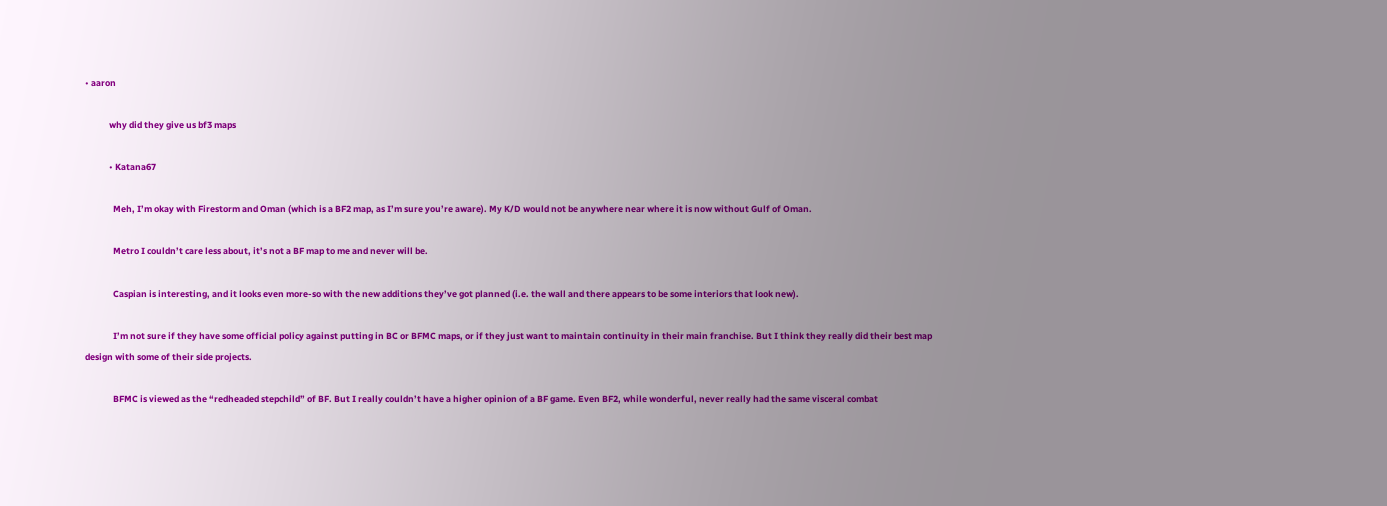• aaron

            why did they give us bf3 maps

            • Katana67

              Meh, I’m okay with Firestorm and Oman (which is a BF2 map, as I’m sure you’re aware). My K/D would not be anywhere near where it is now without Gulf of Oman.

              Metro I couldn’t care less about, it’s not a BF map to me and never will be.

              Caspian is interesting, and it looks even more-so with the new additions they’ve got planned (i.e. the wall and there appears to be some interiors that look new).

              I’m not sure if they have some official policy against putting in BC or BFMC maps, or if they just want to maintain continuity in their main franchise. But I think they really did their best map design with some of their side projects.

              BFMC is viewed as the “redheaded stepchild” of BF. But I really couldn’t have a higher opinion of a BF game. Even BF2, while wonderful, never really had the same visceral combat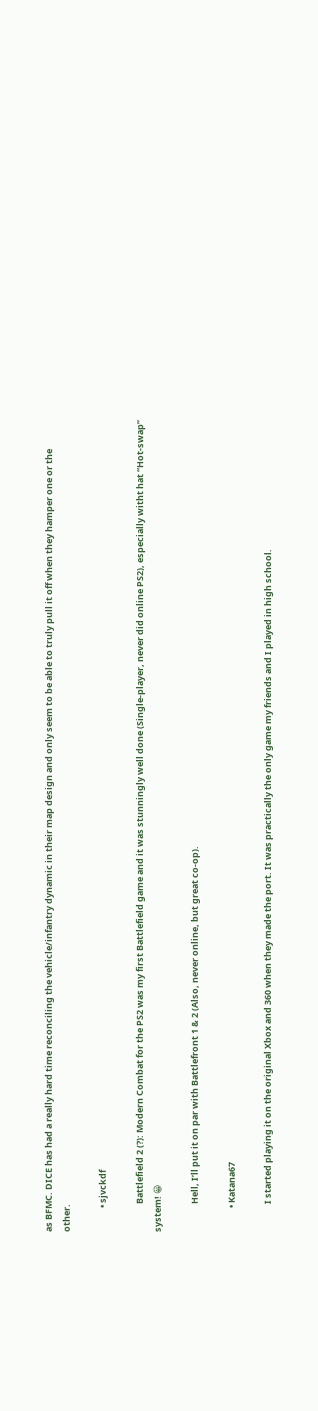as BFMC. DICE has had a really hard time reconciling the vehicle/infantry dynamic in their map design and only seem to be able to truly pull it off when they hamper one or the other.

            • sjvckdf

              Battlefield 2 (?): Modern Combat for the PS2 was my first Battlefield game and it was stunningly well done (Single-player, never did online PS2), especially witht hat “Hot-swap” system! 😀

              Hell, I’ll put it on par with Battlefront 1 & 2 (Also, never online, but great co-op).

            • Katana67

              I started playing it on the original Xbox and 360 when they made the port. It was practically the only game my friends and I played in high school.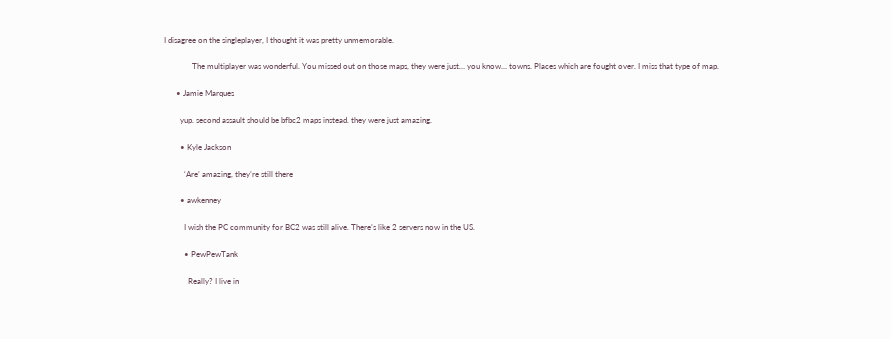I disagree on the singleplayer, I thought it was pretty unmemorable.

              The multiplayer was wonderful. You missed out on those maps, they were just… you know… towns. Places which are fought over. I miss that type of map.

      • Jamie Marques

        yup. second assault should be bfbc2 maps instead. they were just amazing.

        • Kyle Jackson

          ‘Are’ amazing, they’re still there

        • awkenney

          I wish the PC community for BC2 was still alive. There’s like 2 servers now in the US.

          • PewPewTank

            Really? I live in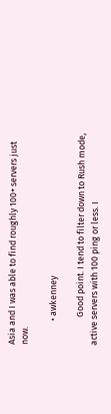Asia and I was able to find roughly 100+ servers just now.

            • awkenney

              Good point. I tend to filter down to Rush mode, active servers with 100 ping or less. I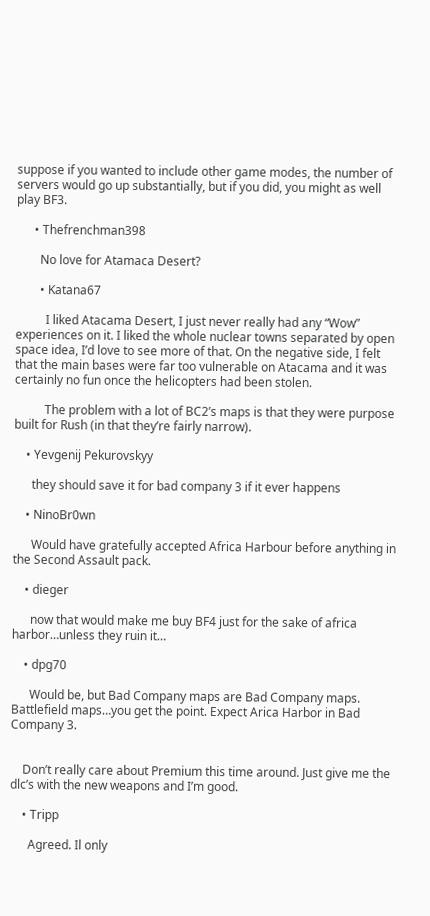suppose if you wanted to include other game modes, the number of servers would go up substantially, but if you did, you might as well play BF3.

      • Thefrenchman398

        No love for Atamaca Desert?

        • Katana67

          I liked Atacama Desert, I just never really had any “Wow” experiences on it. I liked the whole nuclear towns separated by open space idea, I’d love to see more of that. On the negative side, I felt that the main bases were far too vulnerable on Atacama and it was certainly no fun once the helicopters had been stolen.

          The problem with a lot of BC2’s maps is that they were purpose built for Rush (in that they’re fairly narrow).

    • Yevgenij Pekurovskyy

      they should save it for bad company 3 if it ever happens

    • NinoBr0wn

      Would have gratefully accepted Africa Harbour before anything in the Second Assault pack.

    • dieger

      now that would make me buy BF4 just for the sake of africa harbor…unless they ruin it…

    • dpg70

      Would be, but Bad Company maps are Bad Company maps. Battlefield maps…you get the point. Expect Arica Harbor in Bad Company 3.


    Don’t really care about Premium this time around. Just give me the dlc’s with the new weapons and I’m good.

    • Tripp

      Agreed. Il only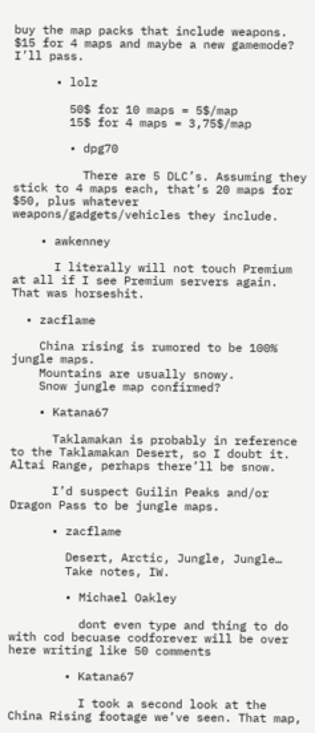buy the map packs that include weapons. $15 for 4 maps and maybe a new gamemode? I’ll pass.

      • lolz

        50$ for 10 maps = 5$/map
        15$ for 4 maps = 3,75$/map

        • dpg70

          There are 5 DLC’s. Assuming they stick to 4 maps each, that’s 20 maps for $50, plus whatever weapons/gadgets/vehicles they include.

    • awkenney

      I literally will not touch Premium at all if I see Premium servers again. That was horseshit.

  • zacflame

    China rising is rumored to be 100% jungle maps.
    Mountains are usually snowy.
    Snow jungle map confirmed?

    • Katana67

      Taklamakan is probably in reference to the Taklamakan Desert, so I doubt it. Altai Range, perhaps there’ll be snow.

      I’d suspect Guilin Peaks and/or Dragon Pass to be jungle maps.

      • zacflame

        Desert, Arctic, Jungle, Jungle…
        Take notes, IW.

        • Michael Oakley

          dont even type and thing to do with cod becuase codforever will be over here writing like 50 comments

        • Katana67

          I took a second look at the China Rising footage we’ve seen. That map,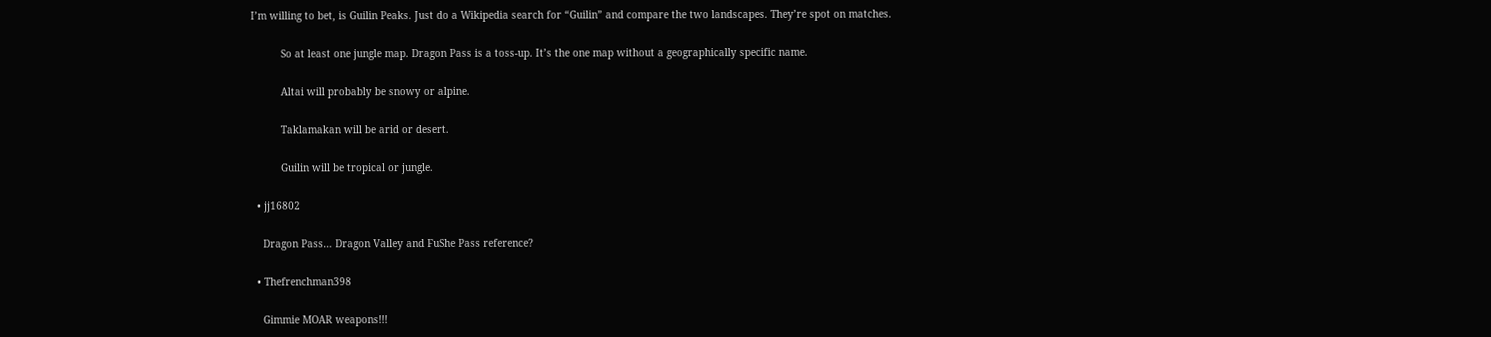I’m willing to bet, is Guilin Peaks. Just do a Wikipedia search for “Guilin” and compare the two landscapes. They’re spot on matches.

          So at least one jungle map. Dragon Pass is a toss-up. It’s the one map without a geographically specific name.

          Altai will probably be snowy or alpine.

          Taklamakan will be arid or desert.

          Guilin will be tropical or jungle.

  • jj16802

    Dragon Pass… Dragon Valley and FuShe Pass reference?

  • Thefrenchman398

    Gimmie MOAR weapons!!!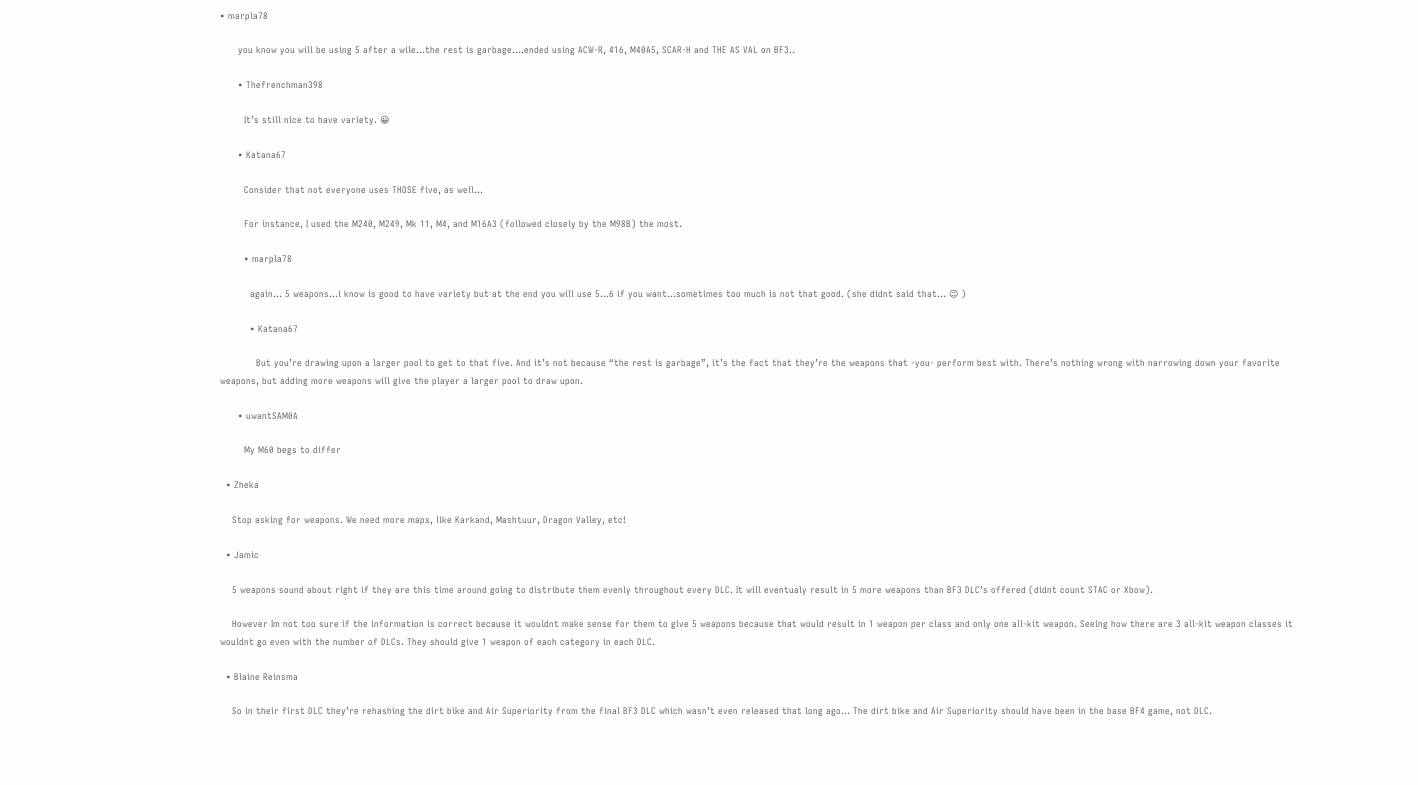• marpla78

      you know you will be using 5 after a wile…the rest is garbage….ended using ACW-R, 416, M40A5, SCAR-H and THE AS VAL on BF3..

      • Thefrenchman398

        It’s still nice to have variety. 😀

      • Katana67

        Consider that not everyone uses THOSE five, as well…

        For instance, I used the M240, M249, Mk 11, M4, and M16A3 (followed closely by the M98B) the most.

        • marpla78

          again… 5 weapons…i know is good to have variety but at the end you will use 5…6 if you want…sometimes too much is not that good. (she didnt said that… 😉 )

          • Katana67

            But you’re drawing upon a larger pool to get to that five. And it’s not because “the rest is garbage”, it’s the fact that they’re the weapons that -you- perform best with. There’s nothing wrong with narrowing down your favorite weapons, but adding more weapons will give the player a larger pool to draw upon.

      • uwantSAM0A

        My M60 begs to differ

  • Zheka

    Stop asking for weapons. We need more maps, like Karkand, Mashtuur, Dragon Valley, etc!

  • Jamic

    5 weapons sound about right if they are this time around going to distribute them evenly throughout every DLC. It will eventualy result in 5 more weapons than BF3 DLC’s offered (didnt count STAC or Xbow).

    However Im not too sure if the information is correct because it wouldnt make sense for them to give 5 weapons because that would result in 1 weapon per class and only one all-kit weapon. Seeing how there are 3 all-kit weapon classes it wouldnt go even with the number of DLCs. They should give 1 weapon of each category in each DLC.

  • Blaine Reinsma

    So in their first DLC they’re rehashing the dirt bike and Air Superiority from the final BF3 DLC which wasn’t even released that long ago… The dirt bike and Air Superiority should have been in the base BF4 game, not DLC.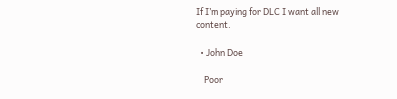If I’m paying for DLC I want all new content.

  • John Doe

    Poor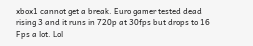xbox1 cannot get a break. Euro gamer tested dead rising 3 and it runs in 720p at 30fps but drops to 16 Fps a lot. Lol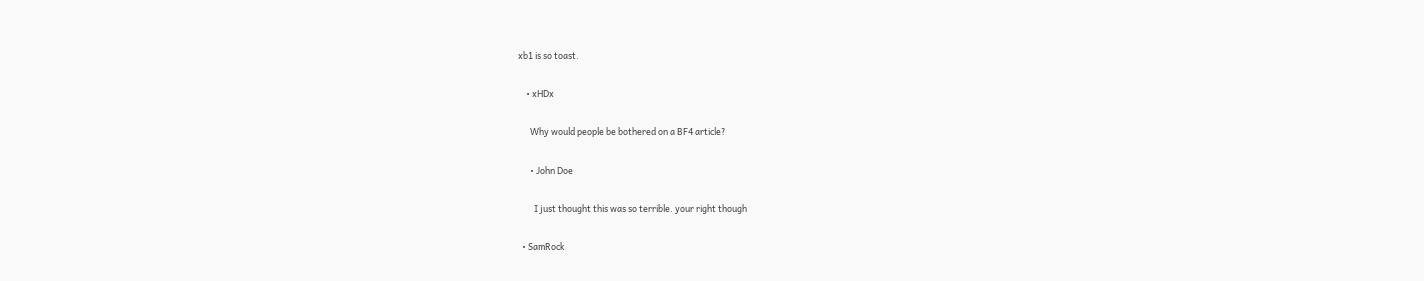xb1 is so toast.

    • xHDx

      Why would people be bothered on a BF4 article?

      • John Doe

        I just thought this was so terrible. your right though

  • SamRock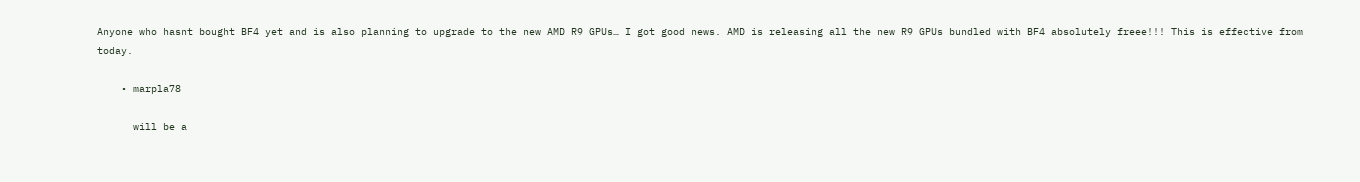Anyone who hasnt bought BF4 yet and is also planning to upgrade to the new AMD R9 GPUs… I got good news. AMD is releasing all the new R9 GPUs bundled with BF4 absolutely freee!!! This is effective from today.

    • marpla78

      will be a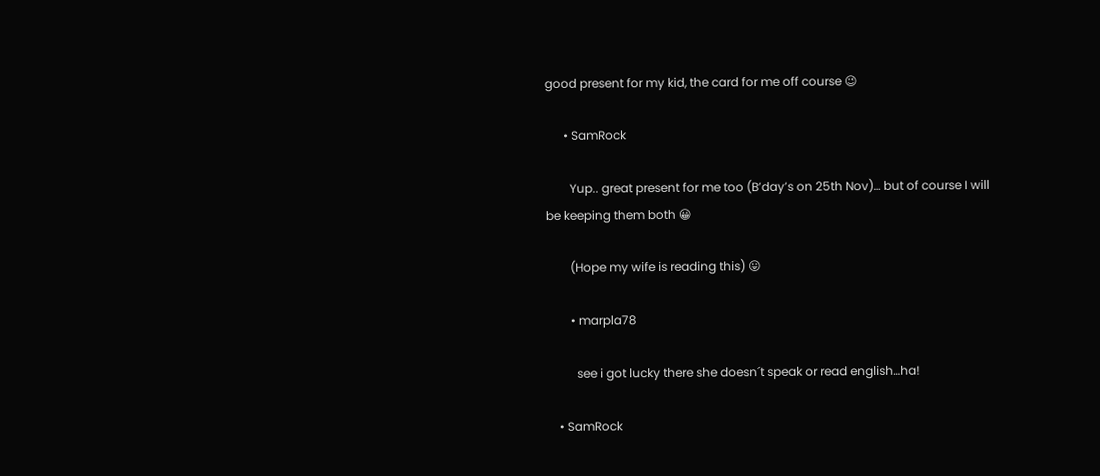good present for my kid, the card for me off course 😉

      • SamRock

        Yup.. great present for me too (B’day’s on 25th Nov)… but of course I will be keeping them both 😀

        (Hope my wife is reading this) 😛

        • marpla78

          see i got lucky there she doesn´t speak or read english…ha!

    • SamRock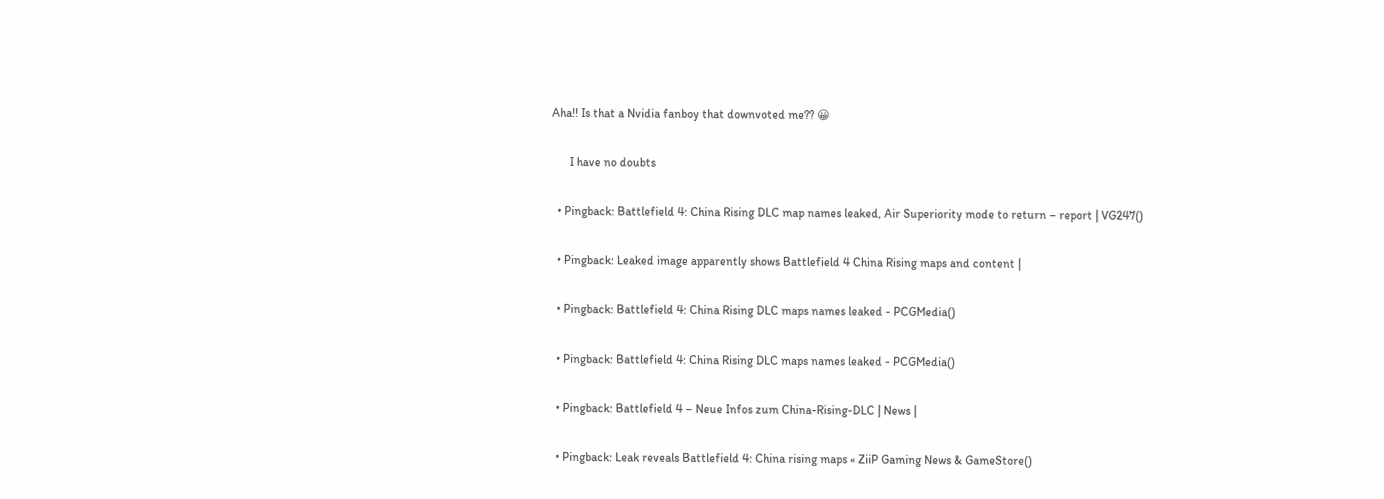Aha!! Is that a Nvidia fanboy that downvoted me?? 😀

      I have no doubts

  • Pingback: Battlefield 4: China Rising DLC map names leaked, Air Superiority mode to return – report | VG247()

  • Pingback: Leaked image apparently shows Battlefield 4 China Rising maps and content |

  • Pingback: Battlefield 4: China Rising DLC maps names leaked - PCGMedia()

  • Pingback: Battlefield 4: China Rising DLC maps names leaked - PCGMedia()

  • Pingback: Battlefield 4 – Neue Infos zum China-Rising-DLC | News |

  • Pingback: Leak reveals Battlefield 4: China rising maps « ZiiP Gaming News & GameStore()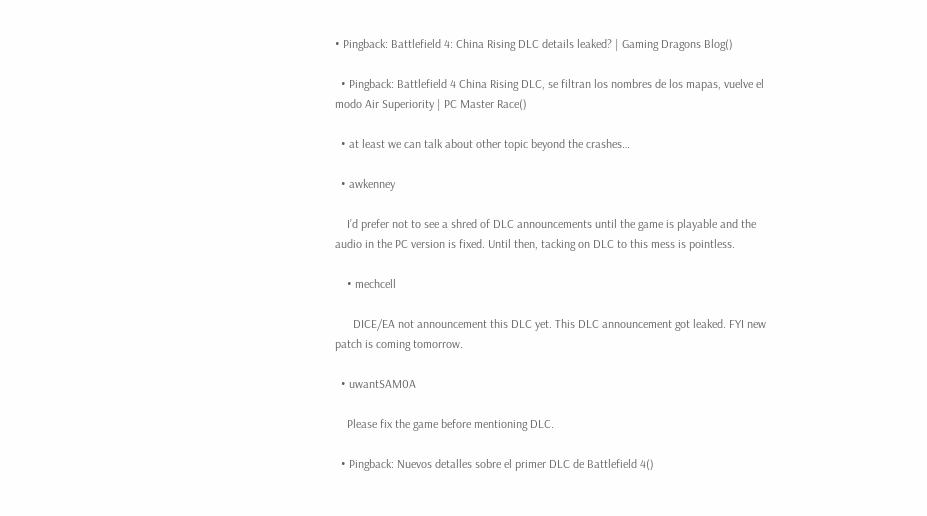• Pingback: Battlefield 4: China Rising DLC details leaked? | Gaming Dragons Blog()

  • Pingback: Battlefield 4 China Rising DLC, se filtran los nombres de los mapas, vuelve el modo Air Superiority | PC Master Race()

  • at least we can talk about other topic beyond the crashes…

  • awkenney

    I’d prefer not to see a shred of DLC announcements until the game is playable and the audio in the PC version is fixed. Until then, tacking on DLC to this mess is pointless.

    • mechcell

      DICE/EA not announcement this DLC yet. This DLC announcement got leaked. FYI new patch is coming tomorrow.

  • uwantSAM0A

    Please fix the game before mentioning DLC.

  • Pingback: Nuevos detalles sobre el primer DLC de Battlefield 4()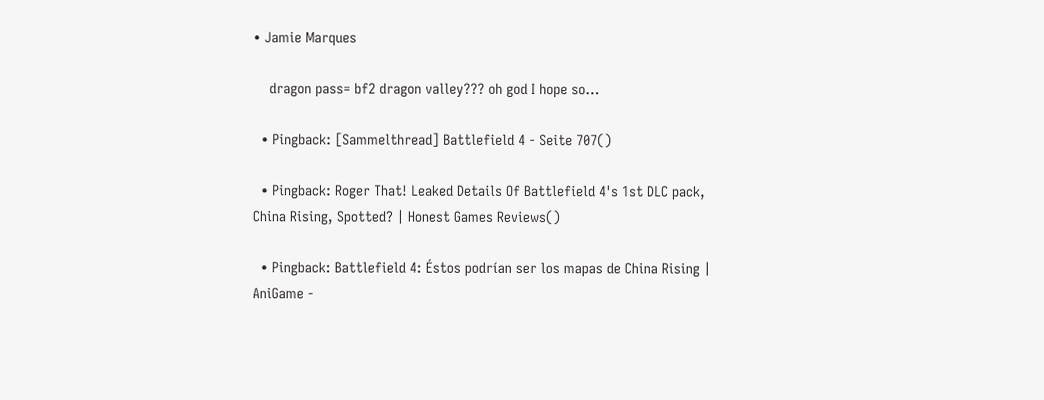• Jamie Marques

    dragon pass= bf2 dragon valley??? oh god I hope so…

  • Pingback: [Sammelthread] Battlefield 4 - Seite 707()

  • Pingback: Roger That! Leaked Details Of Battlefield 4's 1st DLC pack, China Rising, Spotted? | Honest Games Reviews()

  • Pingback: Battlefield 4: Éstos podrían ser los mapas de China Rising | AniGame -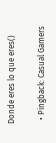Donde eres lo que eres()

  • Pingback: Casual Gamers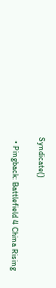Syndicate()

  • Pingback: Battlefield 4 China Rising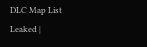DLC Map List Leaked |